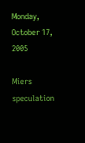Monday, October 17, 2005

Miers speculation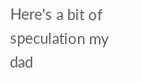Here's a bit of speculation my dad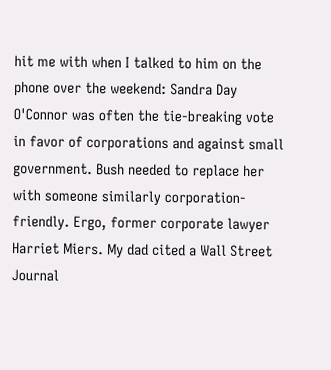hit me with when I talked to him on the phone over the weekend: Sandra Day O'Connor was often the tie-breaking vote in favor of corporations and against small government. Bush needed to replace her with someone similarly corporation-friendly. Ergo, former corporate lawyer Harriet Miers. My dad cited a Wall Street Journal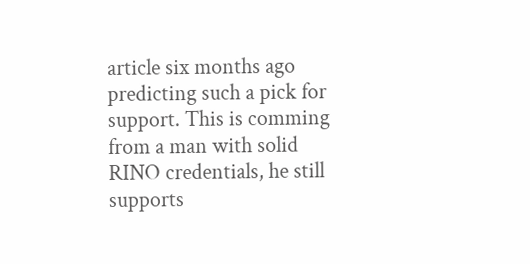article six months ago predicting such a pick for support. This is comming from a man with solid RINO credentials, he still supports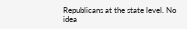Republicans at the state level. No idea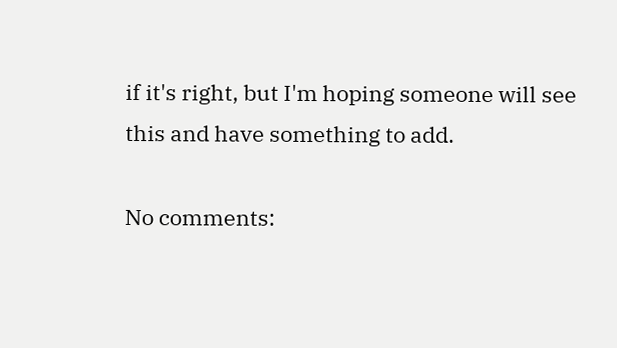if it's right, but I'm hoping someone will see this and have something to add.

No comments: